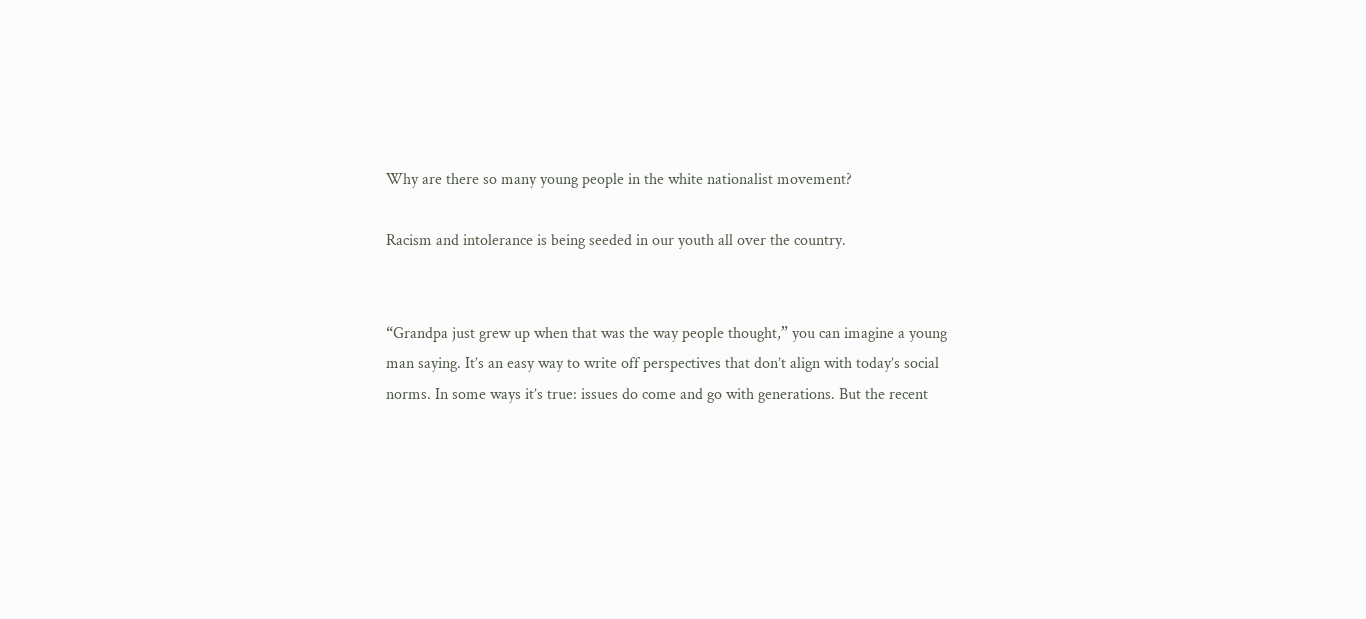Why are there so many young people in the white nationalist movement?

Racism and intolerance is being seeded in our youth all over the country.


“Grandpa just grew up when that was the way people thought,” you can imagine a young man saying. It’s an easy way to write off perspectives that don’t align with today’s social norms. In some ways it’s true: issues do come and go with generations. But the recent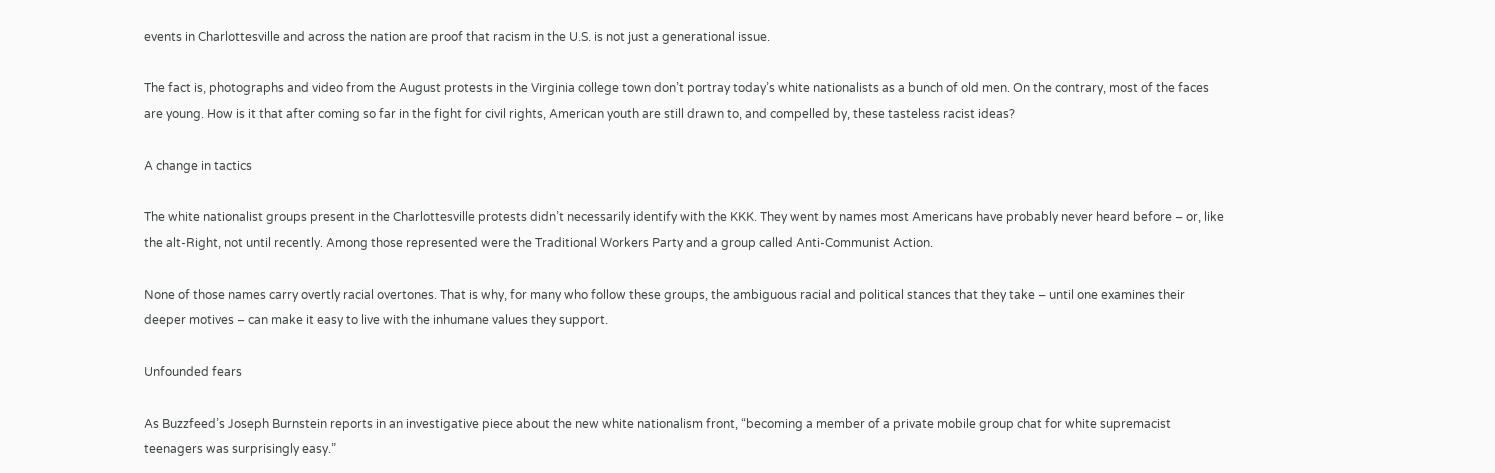events in Charlottesville and across the nation are proof that racism in the U.S. is not just a generational issue.

The fact is, photographs and video from the August protests in the Virginia college town don’t portray today’s white nationalists as a bunch of old men. On the contrary, most of the faces are young. How is it that after coming so far in the fight for civil rights, American youth are still drawn to, and compelled by, these tasteless racist ideas?

A change in tactics

The white nationalist groups present in the Charlottesville protests didn’t necessarily identify with the KKK. They went by names most Americans have probably never heard before – or, like the alt-Right, not until recently. Among those represented were the Traditional Workers Party and a group called Anti-Communist Action.

None of those names carry overtly racial overtones. That is why, for many who follow these groups, the ambiguous racial and political stances that they take – until one examines their deeper motives – can make it easy to live with the inhumane values they support.

Unfounded fears

As Buzzfeed’s Joseph Burnstein reports in an investigative piece about the new white nationalism front, “becoming a member of a private mobile group chat for white supremacist teenagers was surprisingly easy.”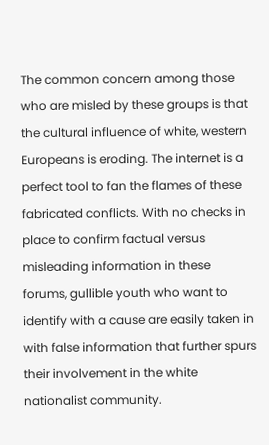The common concern among those who are misled by these groups is that the cultural influence of white, western Europeans is eroding. The internet is a perfect tool to fan the flames of these fabricated conflicts. With no checks in place to confirm factual versus misleading information in these forums, gullible youth who want to identify with a cause are easily taken in with false information that further spurs their involvement in the white nationalist community.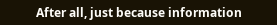After all, just because information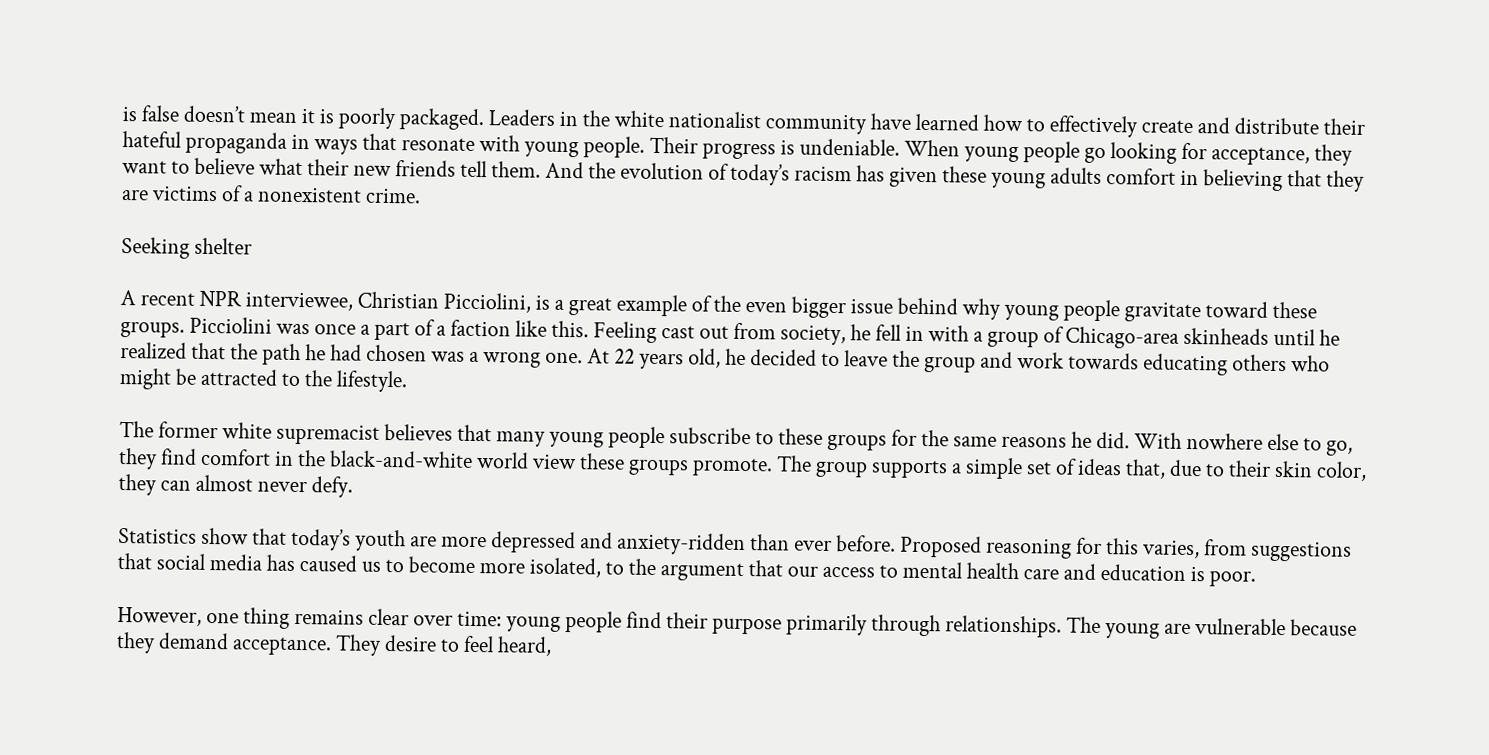is false doesn’t mean it is poorly packaged. Leaders in the white nationalist community have learned how to effectively create and distribute their hateful propaganda in ways that resonate with young people. Their progress is undeniable. When young people go looking for acceptance, they want to believe what their new friends tell them. And the evolution of today’s racism has given these young adults comfort in believing that they are victims of a nonexistent crime.

Seeking shelter

A recent NPR interviewee, Christian Picciolini, is a great example of the even bigger issue behind why young people gravitate toward these groups. Picciolini was once a part of a faction like this. Feeling cast out from society, he fell in with a group of Chicago-area skinheads until he realized that the path he had chosen was a wrong one. At 22 years old, he decided to leave the group and work towards educating others who might be attracted to the lifestyle.

The former white supremacist believes that many young people subscribe to these groups for the same reasons he did. With nowhere else to go, they find comfort in the black-and-white world view these groups promote. The group supports a simple set of ideas that, due to their skin color, they can almost never defy.

Statistics show that today’s youth are more depressed and anxiety-ridden than ever before. Proposed reasoning for this varies, from suggestions that social media has caused us to become more isolated, to the argument that our access to mental health care and education is poor.

However, one thing remains clear over time: young people find their purpose primarily through relationships. The young are vulnerable because they demand acceptance. They desire to feel heard,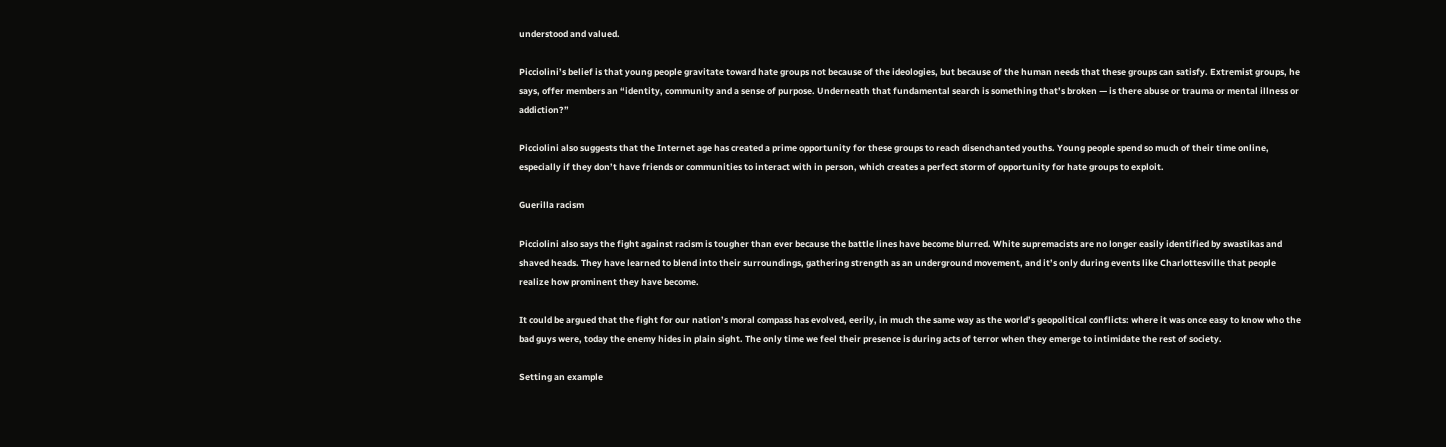understood and valued.

Picciolini’s belief is that young people gravitate toward hate groups not because of the ideologies, but because of the human needs that these groups can satisfy. Extremist groups, he says, offer members an “identity, community and a sense of purpose. Underneath that fundamental search is something that’s broken — is there abuse or trauma or mental illness or addiction?”

Picciolini also suggests that the Internet age has created a prime opportunity for these groups to reach disenchanted youths. Young people spend so much of their time online, especially if they don’t have friends or communities to interact with in person, which creates a perfect storm of opportunity for hate groups to exploit.

Guerilla racism

Picciolini also says the fight against racism is tougher than ever because the battle lines have become blurred. White supremacists are no longer easily identified by swastikas and shaved heads. They have learned to blend into their surroundings, gathering strength as an underground movement, and it’s only during events like Charlottesville that people realize how prominent they have become.

It could be argued that the fight for our nation’s moral compass has evolved, eerily, in much the same way as the world’s geopolitical conflicts: where it was once easy to know who the bad guys were, today the enemy hides in plain sight. The only time we feel their presence is during acts of terror when they emerge to intimidate the rest of society.

Setting an example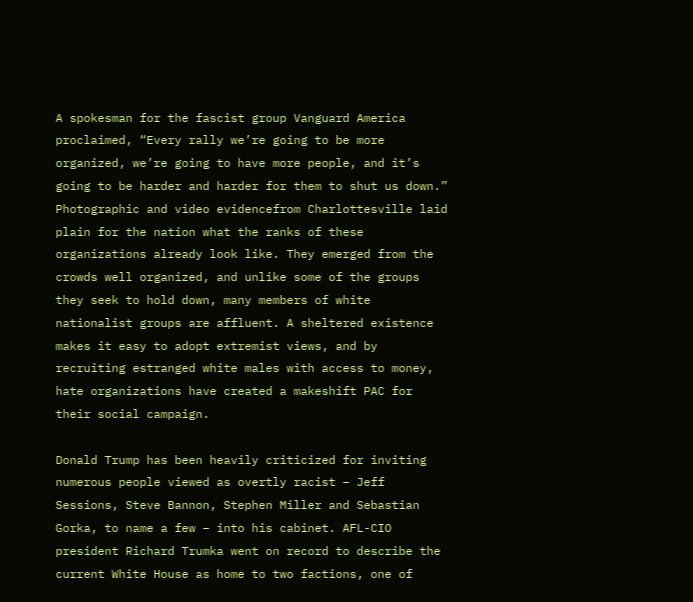A spokesman for the fascist group Vanguard America proclaimed, “Every rally we’re going to be more organized, we’re going to have more people, and it’s going to be harder and harder for them to shut us down.” Photographic and video evidencefrom Charlottesville laid plain for the nation what the ranks of these organizations already look like. They emerged from the crowds well organized, and unlike some of the groups they seek to hold down, many members of white nationalist groups are affluent. A sheltered existence makes it easy to adopt extremist views, and by recruiting estranged white males with access to money, hate organizations have created a makeshift PAC for their social campaign.

Donald Trump has been heavily criticized for inviting numerous people viewed as overtly racist – Jeff Sessions, Steve Bannon, Stephen Miller and Sebastian Gorka, to name a few – into his cabinet. AFL-CIO president Richard Trumka went on record to describe the current White House as home to two factions, one of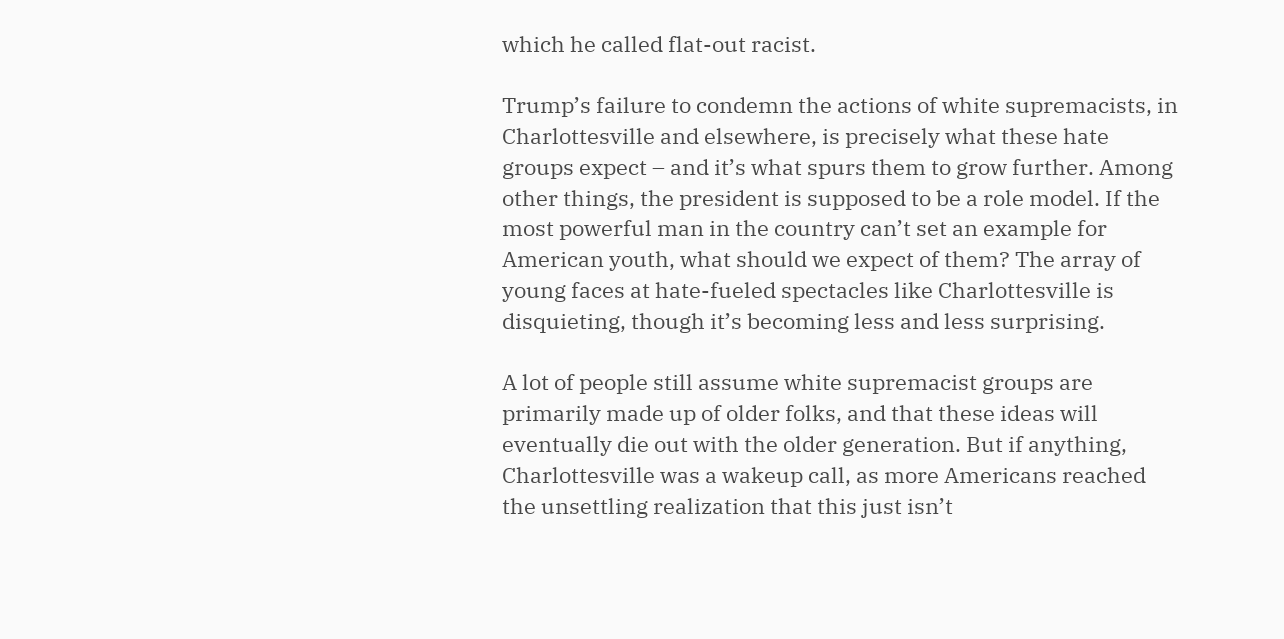which he called flat-out racist.

Trump’s failure to condemn the actions of white supremacists, in Charlottesville and elsewhere, is precisely what these hate groups expect – and it’s what spurs them to grow further. Among other things, the president is supposed to be a role model. If the most powerful man in the country can’t set an example for American youth, what should we expect of them? The array of young faces at hate-fueled spectacles like Charlottesville is disquieting, though it’s becoming less and less surprising.

A lot of people still assume white supremacist groups are primarily made up of older folks, and that these ideas will eventually die out with the older generation. But if anything, Charlottesville was a wakeup call, as more Americans reached the unsettling realization that this just isn’t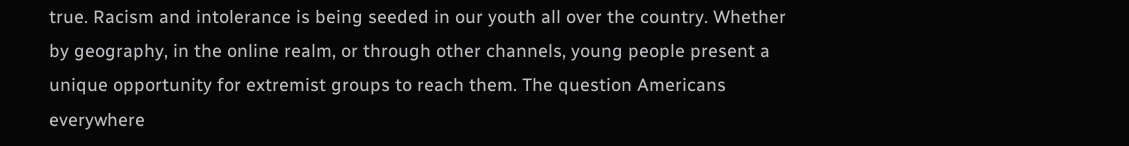true. Racism and intolerance is being seeded in our youth all over the country. Whether by geography, in the online realm, or through other channels, young people present a unique opportunity for extremist groups to reach them. The question Americans everywhere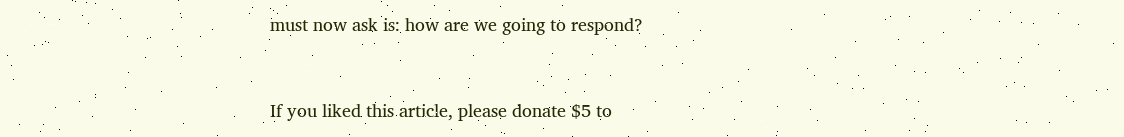must now ask is: how are we going to respond?


If you liked this article, please donate $5 to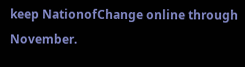keep NationofChange online through November.